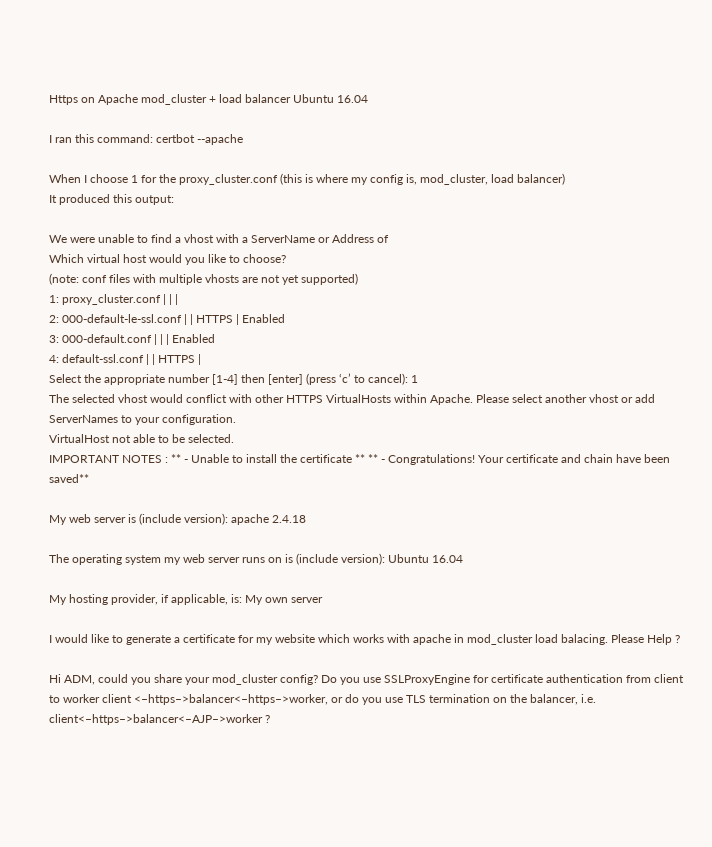Https on Apache mod_cluster + load balancer Ubuntu 16.04

I ran this command: certbot --apache

When I choose 1 for the proxy_cluster.conf (this is where my config is, mod_cluster, load balancer)
It produced this output:

We were unable to find a vhost with a ServerName or Address of
Which virtual host would you like to choose?
(note: conf files with multiple vhosts are not yet supported)
1: proxy_cluster.conf | | |
2: 000-default-le-ssl.conf | | HTTPS | Enabled
3: 000-default.conf | | | Enabled
4: default-ssl.conf | | HTTPS |
Select the appropriate number [1-4] then [enter] (press ‘c’ to cancel): 1
The selected vhost would conflict with other HTTPS VirtualHosts within Apache. Please select another vhost or add ServerNames to your configuration.
VirtualHost not able to be selected.
IMPORTANT NOTES : ** - Unable to install the certificate ** ** - Congratulations! Your certificate and chain have been saved**

My web server is (include version): apache 2.4.18

The operating system my web server runs on is (include version): Ubuntu 16.04

My hosting provider, if applicable, is: My own server

I would like to generate a certificate for my website which works with apache in mod_cluster load balacing. Please Help ?

Hi ADM, could you share your mod_cluster config? Do you use SSLProxyEngine for certificate authentication from client to worker client <–https–>balancer<–https–>worker, or do you use TLS termination on the balancer, i.e. client<–https–>balancer<–AJP–>worker ?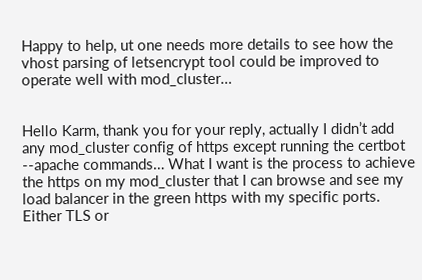Happy to help, ut one needs more details to see how the vhost parsing of letsencrypt tool could be improved to operate well with mod_cluster…


Hello Karm, thank you for your reply, actually I didn’t add any mod_cluster config of https except running the certbot --apache commands… What I want is the process to achieve the https on my mod_cluster that I can browse and see my load balancer in the green https with my specific ports. Either TLS or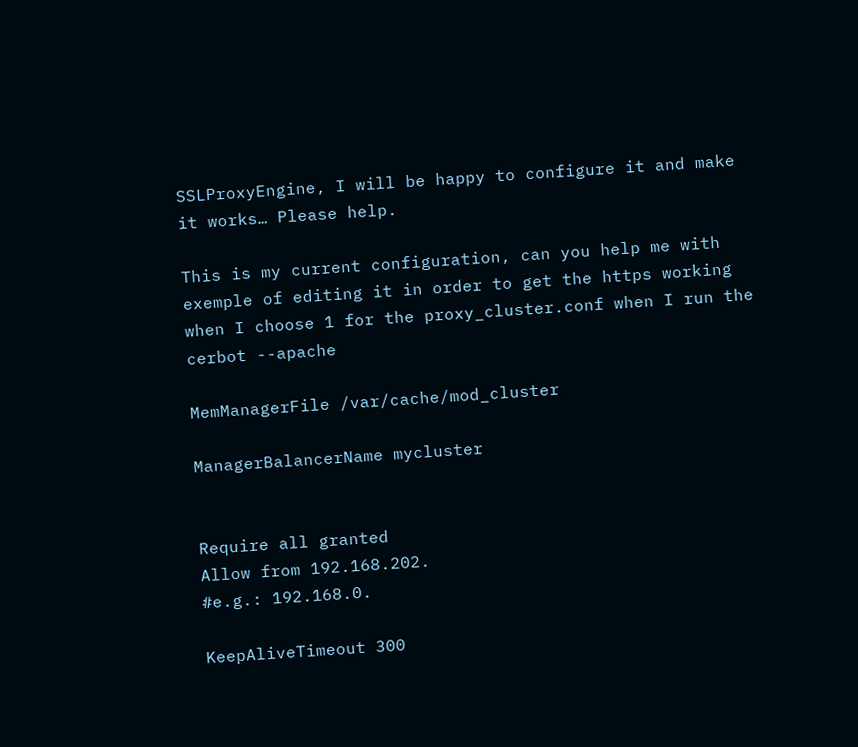SSLProxyEngine, I will be happy to configure it and make it works… Please help.

This is my current configuration, can you help me with exemple of editing it in order to get the https working when I choose 1 for the proxy_cluster.conf when I run the cerbot --apache

MemManagerFile /var/cache/mod_cluster

ManagerBalancerName mycluster


Require all granted
Allow from 192.168.202.
#e.g.: 192.168.0.

KeepAliveTimeout 300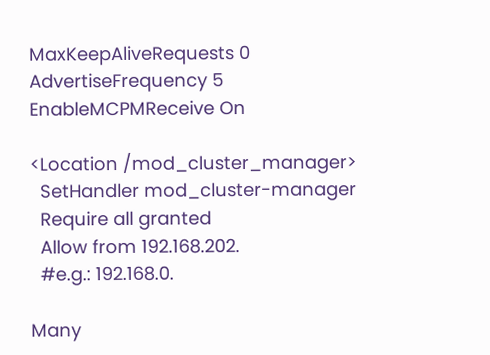MaxKeepAliveRequests 0
AdvertiseFrequency 5
EnableMCPMReceive On

<Location /mod_cluster_manager>
  SetHandler mod_cluster-manager
  Require all granted
  Allow from 192.168.202.
  #e.g.: 192.168.0.

Many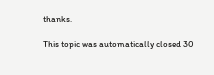thanks.

This topic was automatically closed 30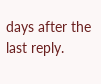days after the last reply.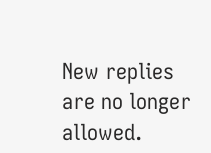New replies are no longer allowed.